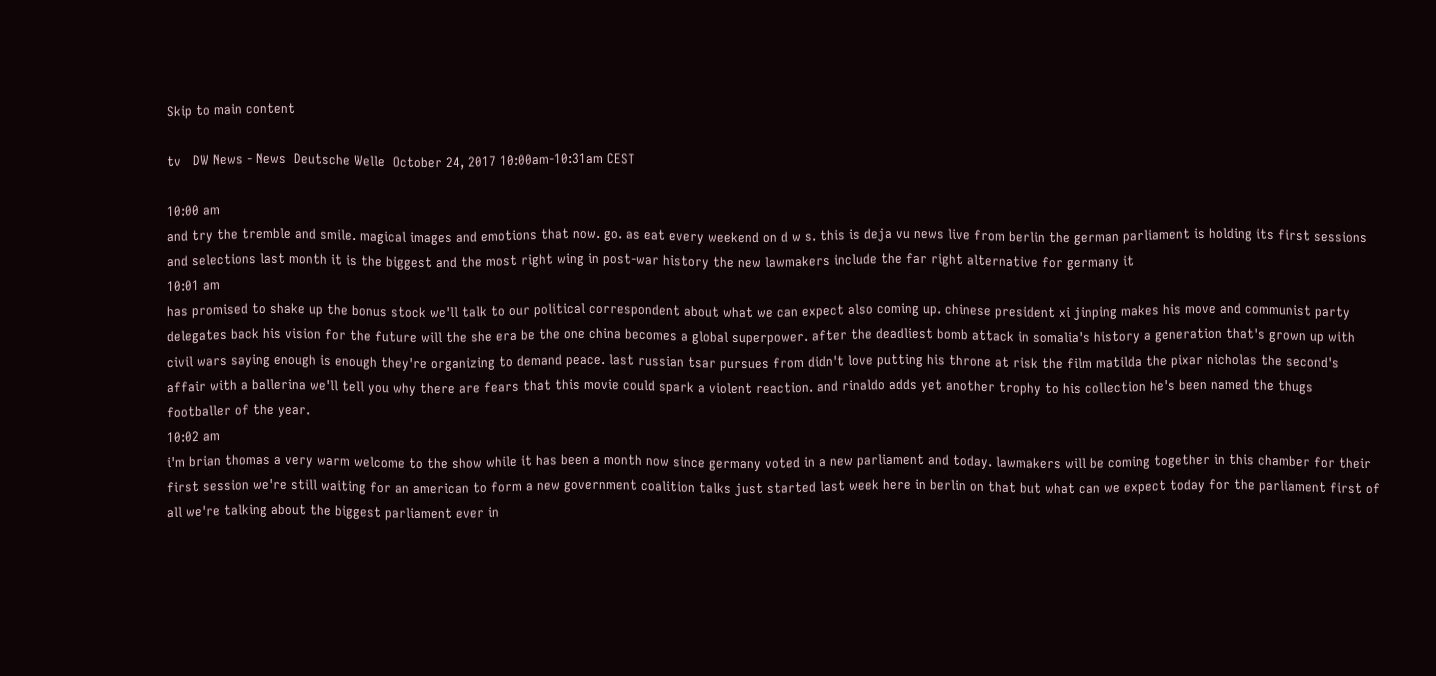Skip to main content

tv   DW News - News  Deutsche Welle  October 24, 2017 10:00am-10:31am CEST

10:00 am
and try the tremble and smile. magical images and emotions that now. go. as eat every weekend on d w s. this is deja vu news live from berlin the german parliament is holding its first sessions and selections last month it is the biggest and the most right wing in post-war history the new lawmakers include the far right alternative for germany it
10:01 am
has promised to shake up the bonus stock we'll talk to our political correspondent about what we can expect also coming up. chinese president xi jinping makes his move and communist party delegates back his vision for the future will the she era be the one china becomes a global superpower. after the deadliest bomb attack in somalia's history a generation that's grown up with civil wars saying enough is enough they're organizing to demand peace. last russian tsar pursues from didn't love putting his throne at risk the film matilda the pixar nicholas the second's affair with a ballerina we'll tell you why there are fears that this movie could spark a violent reaction. and rinaldo adds yet another trophy to his collection he's been named the thugs footballer of the year.
10:02 am
i'm brian thomas a very warm welcome to the show while it has been a month now since germany voted in a new parliament and today. lawmakers will be coming together in this chamber for their first session we're still waiting for an american to form a new government coalition talks just started last week here in berlin on that but what can we expect today for the parliament first of all we're talking about the biggest parliament ever in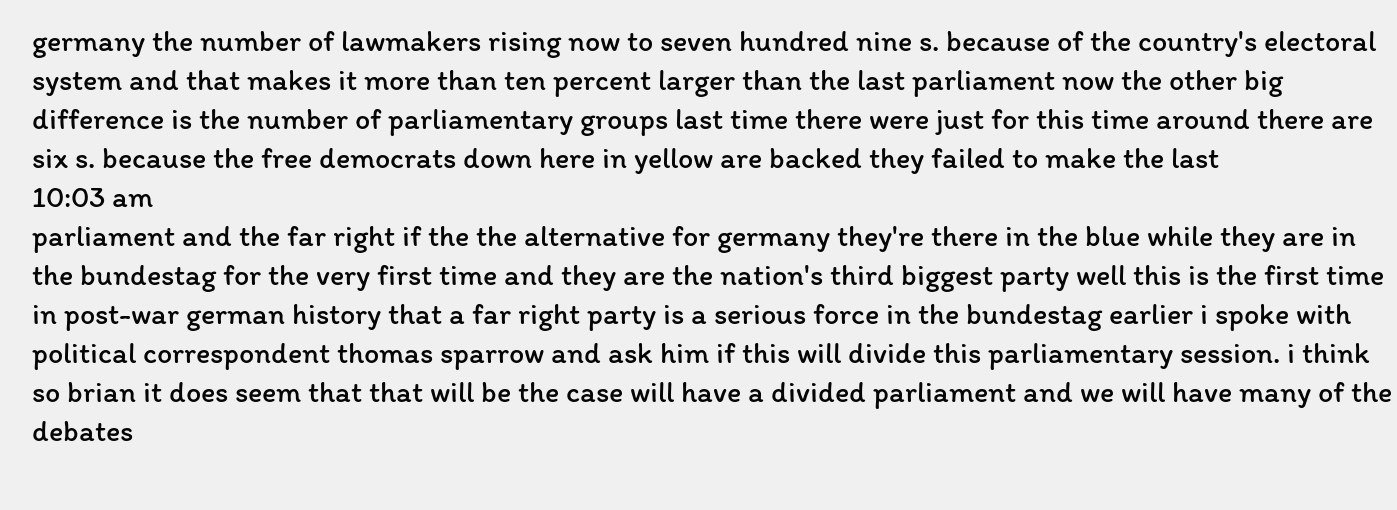germany the number of lawmakers rising now to seven hundred nine s. because of the country's electoral system and that makes it more than ten percent larger than the last parliament now the other big difference is the number of parliamentary groups last time there were just for this time around there are six s. because the free democrats down here in yellow are backed they failed to make the last
10:03 am
parliament and the far right if the the alternative for germany they're there in the blue while they are in the bundestag for the very first time and they are the nation's third biggest party well this is the first time in post-war german history that a far right party is a serious force in the bundestag earlier i spoke with political correspondent thomas sparrow and ask him if this will divide this parliamentary session. i think so brian it does seem that that will be the case will have a divided parliament and we will have many of the debates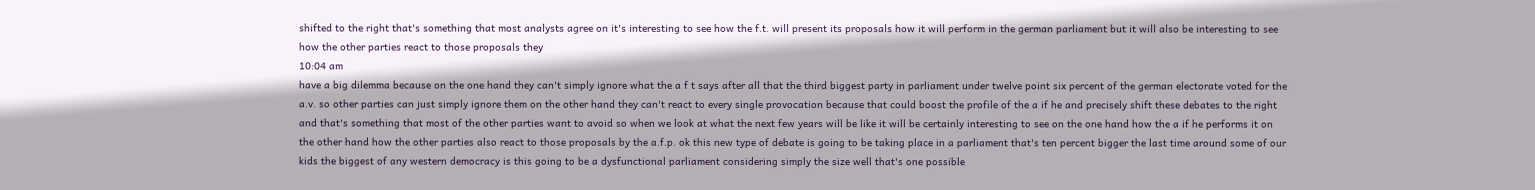shifted to the right that's something that most analysts agree on it's interesting to see how the f.t. will present its proposals how it will perform in the german parliament but it will also be interesting to see how the other parties react to those proposals they
10:04 am
have a big dilemma because on the one hand they can't simply ignore what the a f t says after all that the third biggest party in parliament under twelve point six percent of the german electorate voted for the a.v. so other parties can just simply ignore them on the other hand they can't react to every single provocation because that could boost the profile of the a if he and precisely shift these debates to the right and that's something that most of the other parties want to avoid so when we look at what the next few years will be like it will be certainly interesting to see on the one hand how the a if he performs it on the other hand how the other parties also react to those proposals by the a.f.p. ok this new type of debate is going to be taking place in a parliament that's ten percent bigger the last time around some of our kids the biggest of any western democracy is this going to be a dysfunctional parliament considering simply the size well that's one possible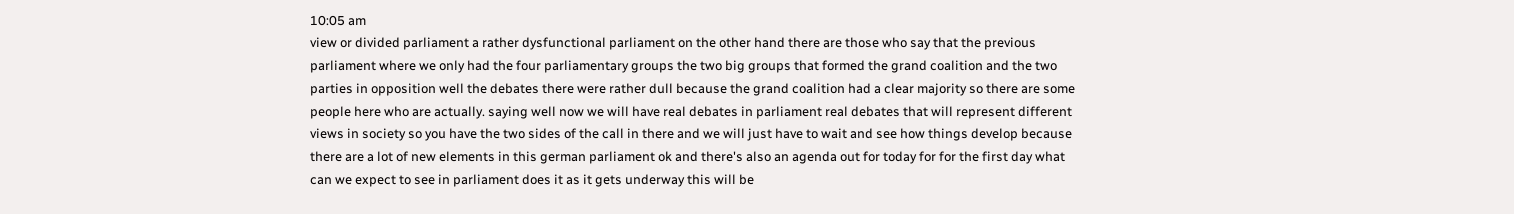10:05 am
view or divided parliament a rather dysfunctional parliament on the other hand there are those who say that the previous parliament where we only had the four parliamentary groups the two big groups that formed the grand coalition and the two parties in opposition well the debates there were rather dull because the grand coalition had a clear majority so there are some people here who are actually. saying well now we will have real debates in parliament real debates that will represent different views in society so you have the two sides of the call in there and we will just have to wait and see how things develop because there are a lot of new elements in this german parliament ok and there's also an agenda out for today for for the first day what can we expect to see in parliament does it as it gets underway this will be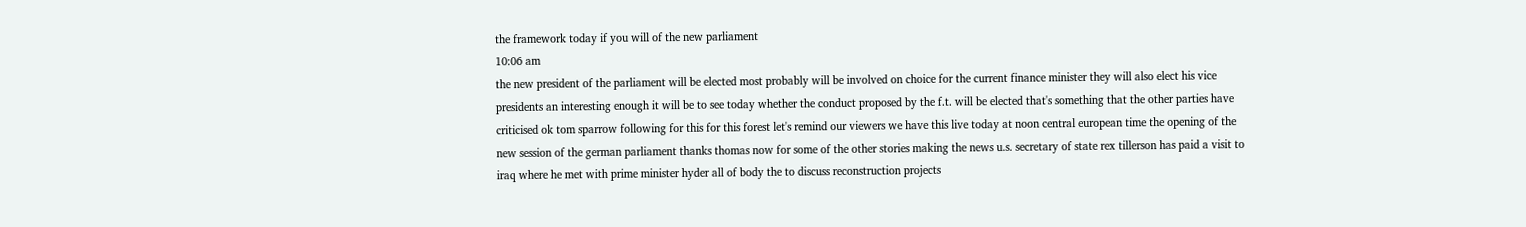the framework today if you will of the new parliament
10:06 am
the new president of the parliament will be elected most probably will be involved on choice for the current finance minister they will also elect his vice presidents an interesting enough it will be to see today whether the conduct proposed by the f.t. will be elected that's something that the other parties have criticised ok tom sparrow following for this for this forest let's remind our viewers we have this live today at noon central european time the opening of the new session of the german parliament thanks thomas now for some of the other stories making the news u.s. secretary of state rex tillerson has paid a visit to iraq where he met with prime minister hyder all of body the to discuss reconstruction projects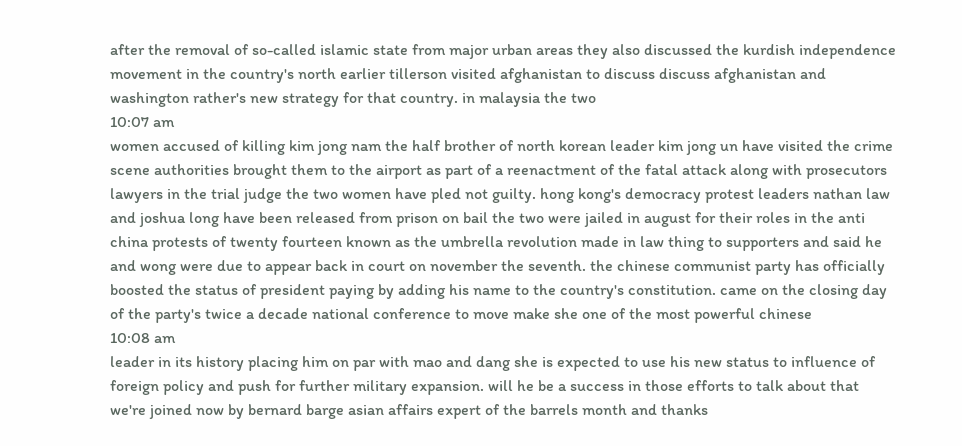after the removal of so-called islamic state from major urban areas they also discussed the kurdish independence movement in the country's north earlier tillerson visited afghanistan to discuss discuss afghanistan and washington rather's new strategy for that country. in malaysia the two
10:07 am
women accused of killing kim jong nam the half brother of north korean leader kim jong un have visited the crime scene authorities brought them to the airport as part of a reenactment of the fatal attack along with prosecutors lawyers in the trial judge the two women have pled not guilty. hong kong's democracy protest leaders nathan law and joshua long have been released from prison on bail the two were jailed in august for their roles in the anti china protests of twenty fourteen known as the umbrella revolution made in law thing to supporters and said he and wong were due to appear back in court on november the seventh. the chinese communist party has officially boosted the status of president paying by adding his name to the country's constitution. came on the closing day of the party's twice a decade national conference to move make she one of the most powerful chinese
10:08 am
leader in its history placing him on par with mao and dang she is expected to use his new status to influence of foreign policy and push for further military expansion. will he be a success in those efforts to talk about that we're joined now by bernard barge asian affairs expert of the barrels month and thanks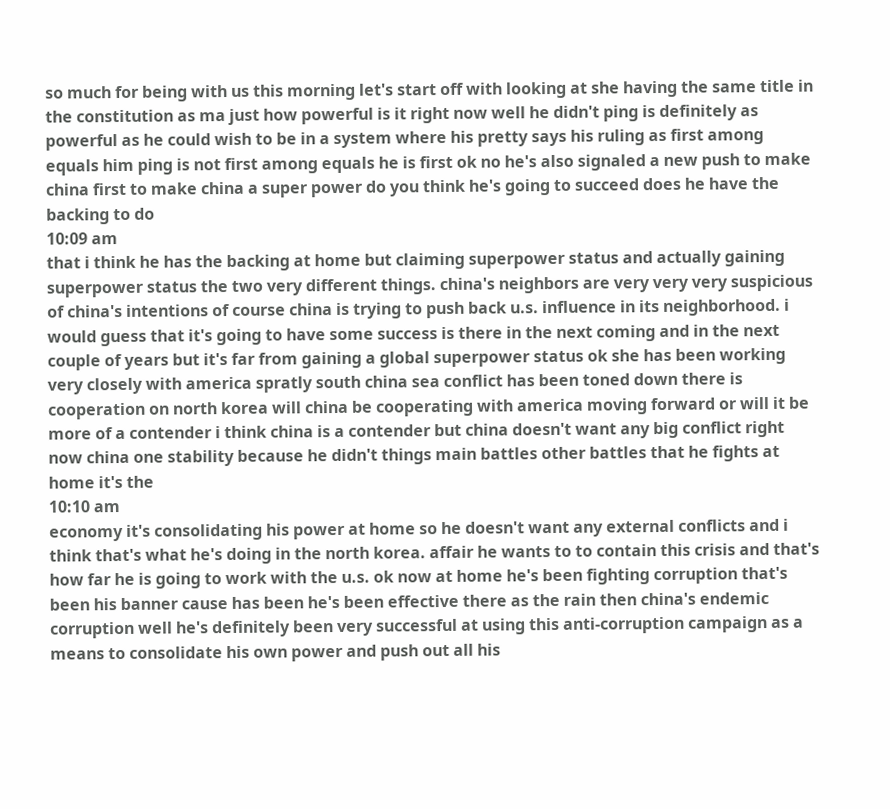so much for being with us this morning let's start off with looking at she having the same title in the constitution as ma just how powerful is it right now well he didn't ping is definitely as powerful as he could wish to be in a system where his pretty says his ruling as first among equals him ping is not first among equals he is first ok no he's also signaled a new push to make china first to make china a super power do you think he's going to succeed does he have the backing to do
10:09 am
that i think he has the backing at home but claiming superpower status and actually gaining superpower status the two very different things. china's neighbors are very very very suspicious of china's intentions of course china is trying to push back u.s. influence in its neighborhood. i would guess that it's going to have some success is there in the next coming and in the next couple of years but it's far from gaining a global superpower status ok she has been working very closely with america spratly south china sea conflict has been toned down there is cooperation on north korea will china be cooperating with america moving forward or will it be more of a contender i think china is a contender but china doesn't want any big conflict right now china one stability because he didn't things main battles other battles that he fights at home it's the
10:10 am
economy it's consolidating his power at home so he doesn't want any external conflicts and i think that's what he's doing in the north korea. affair he wants to to contain this crisis and that's how far he is going to work with the u.s. ok now at home he's been fighting corruption that's been his banner cause has been he's been effective there as the rain then china's endemic corruption well he's definitely been very successful at using this anti-corruption campaign as a means to consolidate his own power and push out all his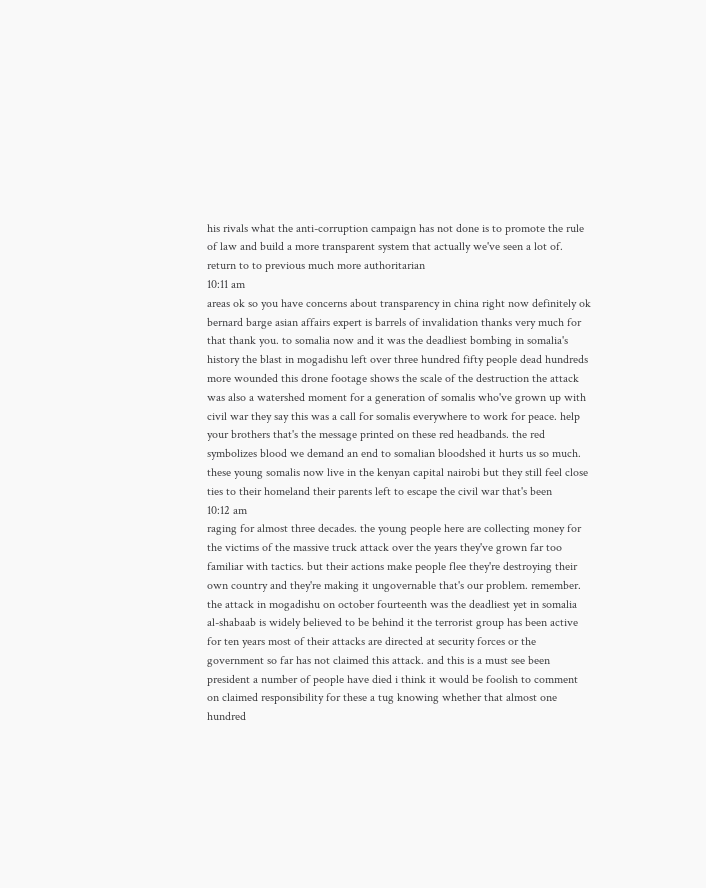his rivals what the anti-corruption campaign has not done is to promote the rule of law and build a more transparent system that actually we've seen a lot of. return to to previous much more authoritarian
10:11 am
areas ok so you have concerns about transparency in china right now definitely ok bernard barge asian affairs expert is barrels of invalidation thanks very much for that thank you. to somalia now and it was the deadliest bombing in somalia's history the blast in mogadishu left over three hundred fifty people dead hundreds more wounded this drone footage shows the scale of the destruction the attack was also a watershed moment for a generation of somalis who've grown up with civil war they say this was a call for somalis everywhere to work for peace. help your brothers that's the message printed on these red headbands. the red symbolizes blood we demand an end to somalian bloodshed it hurts us so much. these young somalis now live in the kenyan capital nairobi but they still feel close ties to their homeland their parents left to escape the civil war that's been
10:12 am
raging for almost three decades. the young people here are collecting money for the victims of the massive truck attack over the years they've grown far too familiar with tactics. but their actions make people flee they're destroying their own country and they're making it ungovernable that's our problem. remember. the attack in mogadishu on october fourteenth was the deadliest yet in somalia al-shabaab is widely believed to be behind it the terrorist group has been active for ten years most of their attacks are directed at security forces or the government so far has not claimed this attack. and this is a must see been president a number of people have died i think it would be foolish to comment on claimed responsibility for these a tug knowing whether that almost one hundred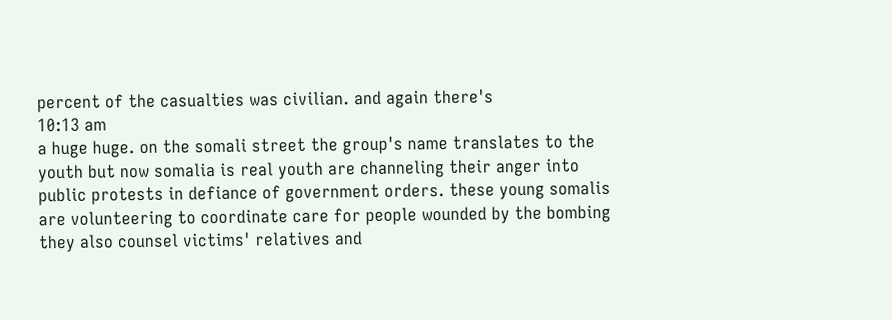percent of the casualties was civilian. and again there's
10:13 am
a huge huge. on the somali street the group's name translates to the youth but now somalia is real youth are channeling their anger into public protests in defiance of government orders. these young somalis are volunteering to coordinate care for people wounded by the bombing they also counsel victims' relatives and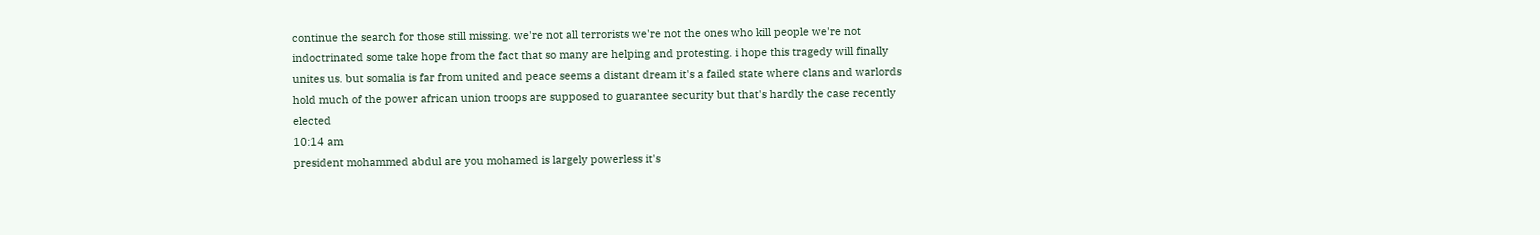continue the search for those still missing. we're not all terrorists we're not the ones who kill people we're not indoctrinated some take hope from the fact that so many are helping and protesting. i hope this tragedy will finally unites us. but somalia is far from united and peace seems a distant dream it's a failed state where clans and warlords hold much of the power african union troops are supposed to guarantee security but that's hardly the case recently elected
10:14 am
president mohammed abdul are you mohamed is largely powerless it's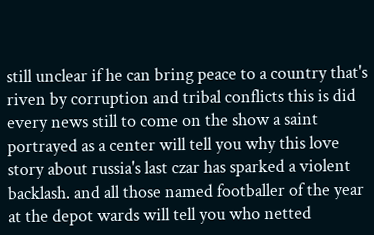still unclear if he can bring peace to a country that's riven by corruption and tribal conflicts this is did every news still to come on the show a saint portrayed as a center will tell you why this love story about russia's last czar has sparked a violent backlash. and all those named footballer of the year at the depot wards will tell you who netted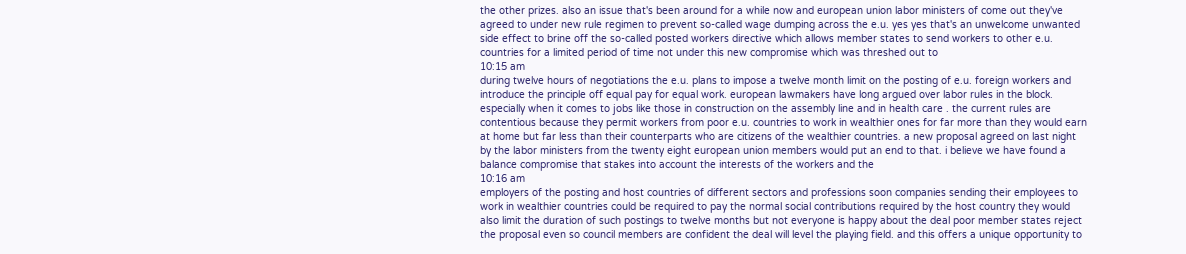the other prizes. also an issue that's been around for a while now and european union labor ministers of come out they've agreed to under new rule regimen to prevent so-called wage dumping across the e.u. yes yes that's an unwelcome unwanted side effect to brine off the so-called posted workers directive which allows member states to send workers to other e.u. countries for a limited period of time not under this new compromise which was threshed out to
10:15 am
during twelve hours of negotiations the e.u. plans to impose a twelve month limit on the posting of e.u. foreign workers and introduce the principle off equal pay for equal work. european lawmakers have long argued over labor rules in the block. especially when it comes to jobs like those in construction on the assembly line and in health care . the current rules are contentious because they permit workers from poor e.u. countries to work in wealthier ones for far more than they would earn at home but far less than their counterparts who are citizens of the wealthier countries. a new proposal agreed on last night by the labor ministers from the twenty eight european union members would put an end to that. i believe we have found a balance compromise that stakes into account the interests of the workers and the
10:16 am
employers of the posting and host countries of different sectors and professions soon companies sending their employees to work in wealthier countries could be required to pay the normal social contributions required by the host country they would also limit the duration of such postings to twelve months but not everyone is happy about the deal poor member states reject the proposal even so council members are confident the deal will level the playing field. and this offers a unique opportunity to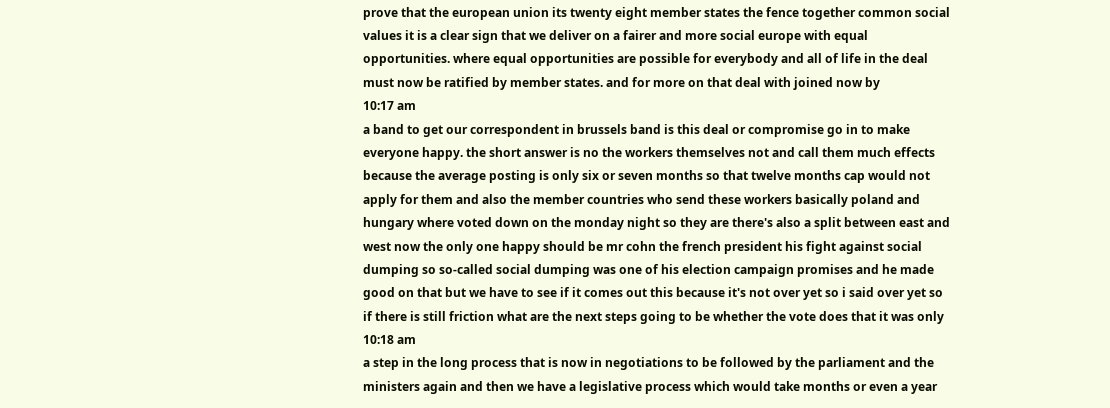prove that the european union its twenty eight member states the fence together common social values it is a clear sign that we deliver on a fairer and more social europe with equal opportunities. where equal opportunities are possible for everybody and all of life in the deal must now be ratified by member states. and for more on that deal with joined now by
10:17 am
a band to get our correspondent in brussels band is this deal or compromise go in to make everyone happy. the short answer is no the workers themselves not and call them much effects because the average posting is only six or seven months so that twelve months cap would not apply for them and also the member countries who send these workers basically poland and hungary where voted down on the monday night so they are there's also a split between east and west now the only one happy should be mr cohn the french president his fight against social dumping so so-called social dumping was one of his election campaign promises and he made good on that but we have to see if it comes out this because it's not over yet so i said over yet so if there is still friction what are the next steps going to be whether the vote does that it was only
10:18 am
a step in the long process that is now in negotiations to be followed by the parliament and the ministers again and then we have a legislative process which would take months or even a year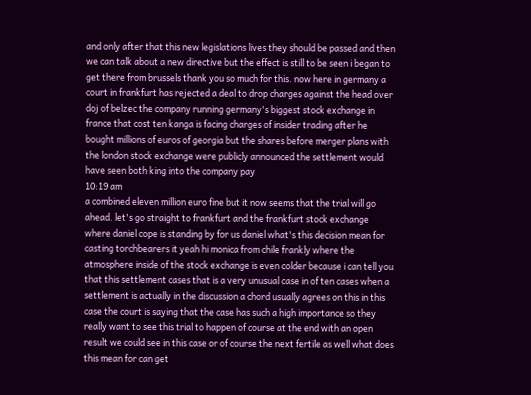and only after that this new legislations lives they should be passed and then we can talk about a new directive but the effect is still to be seen i began to get there from brussels thank you so much for this. now here in germany a court in frankfurt has rejected a deal to drop charges against the head over doj of belzec the company running germany's biggest stock exchange in france that cost ten kanga is facing charges of insider trading after he bought millions of euros of georgia but the shares before merger plans with the london stock exchange were publicly announced the settlement would have seen both king into the company pay
10:19 am
a combined eleven million euro fine but it now seems that the trial will go ahead. let's go straight to frankfurt and the frankfurt stock exchange where daniel cope is standing by for us daniel what's this decision mean for casting torchbearers it yeah hi monica from chile frankly where the atmosphere inside of the stock exchange is even colder because i can tell you that this settlement cases that is a very unusual case in of ten cases when a settlement is actually in the discussion a chord usually agrees on this in this case the court is saying that the case has such a high importance so they really want to see this trial to happen of course at the end with an open result we could see in this case or of course the next fertile as well what does this mean for can get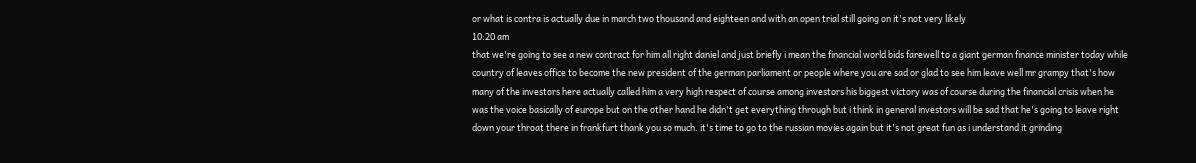or what is contra is actually due in march two thousand and eighteen and with an open trial still going on it's not very likely
10:20 am
that we're going to see a new contract for him all right daniel and just briefly i mean the financial world bids farewell to a giant german finance minister today while country of leaves office to become the new president of the german parliament or people where you are sad or glad to see him leave well mr grampy that's how many of the investors here actually called him a very high respect of course among investors his biggest victory was of course during the financial crisis when he was the voice basically of europe but on the other hand he didn't get everything through but i think in general investors will be sad that he's going to leave right down your throat there in frankfurt thank you so much. it's time to go to the russian movies again but it's not great fun as i understand it grinding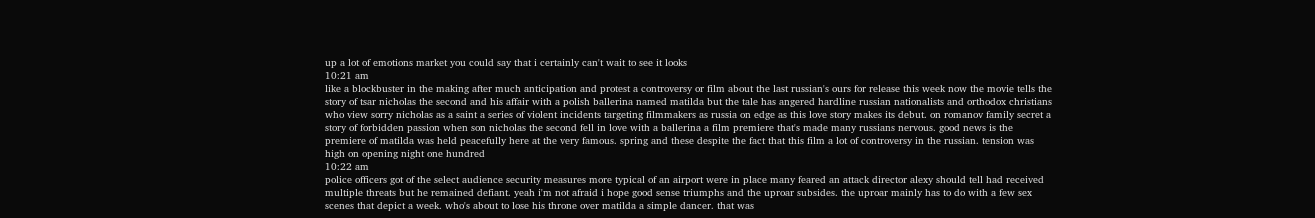up a lot of emotions market you could say that i certainly can't wait to see it looks
10:21 am
like a blockbuster in the making after much anticipation and protest a controversy or film about the last russian's ours for release this week now the movie tells the story of tsar nicholas the second and his affair with a polish ballerina named matilda but the tale has angered hardline russian nationalists and orthodox christians who view sorry nicholas as a saint a series of violent incidents targeting filmmakers as russia on edge as this love story makes its debut. on romanov family secret a story of forbidden passion when son nicholas the second fell in love with a ballerina a film premiere that's made many russians nervous. good news is the premiere of matilda was held peacefully here at the very famous. spring and these despite the fact that this film a lot of controversy in the russian. tension was high on opening night one hundred
10:22 am
police officers got of the select audience security measures more typical of an airport were in place many feared an attack director alexy should tell had received multiple threats but he remained defiant. yeah i'm not afraid i hope good sense triumphs and the uproar subsides. the uproar mainly has to do with a few sex scenes that depict a week. who's about to lose his throne over matilda a simple dancer. that was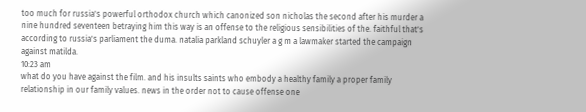too much for russia's powerful orthodox church which canonized son nicholas the second after his murder a nine hundred seventeen betraying him this way is an offense to the religious sensibilities of the. faithful that's according to russia's parliament the duma. natalia parkland schuyler a g m a lawmaker started the campaign against matilda.
10:23 am
what do you have against the film. and his insults saints who embody a healthy family a proper family relationship in our family values. news in the order not to cause offense one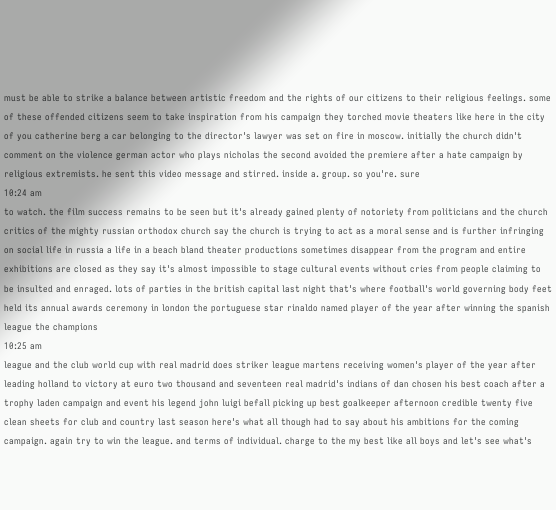must be able to strike a balance between artistic freedom and the rights of our citizens to their religious feelings. some of these offended citizens seem to take inspiration from his campaign they torched movie theaters like here in the city of you catherine berg a car belonging to the director's lawyer was set on fire in moscow. initially the church didn't comment on the violence german actor who plays nicholas the second avoided the premiere after a hate campaign by religious extremists. he sent this video message and stirred. inside a. group. so you're. sure
10:24 am
to watch. the film success remains to be seen but it's already gained plenty of notoriety from politicians and the church critics of the mighty russian orthodox church say the church is trying to act as a moral sense and is further infringing on social life in russia a life in a beach bland theater productions sometimes disappear from the program and entire exhibitions are closed as they say it's almost impossible to stage cultural events without cries from people claiming to be insulted and enraged. lots of parties in the british capital last night that's where football's world governing body feet held its annual awards ceremony in london the portuguese star rinaldo named player of the year after winning the spanish league the champions
10:25 am
league and the club world cup with real madrid does striker league martens receiving women's player of the year after leading holland to victory at euro two thousand and seventeen real madrid's indians of dan chosen his best coach after a trophy laden campaign and event his legend john luigi befall picking up best goalkeeper afternoon credible twenty five clean sheets for club and country last season here's what all though had to say about his ambitions for the coming campaign. again try to win the league. and terms of individual. charge to the my best like all boys and let's see what's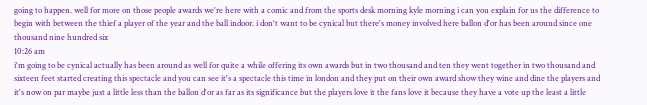going to happen. well for more on those people awards we're here with a comic and from the sports desk morning kyle morning i can you explain for us the difference to begin with between the thief a player of the year and the ball indoor. i don't want to be cynical but there's money involved here ballon d'or has been around since one thousand nine hundred six
10:26 am
i'm going to be cynical actually has been around as well for quite a while offering its own awards but in two thousand and ten they went together in two thousand and sixteen feet started creating this spectacle and you can see it's a spectacle this time in london and they put on their own award show they wine and dine the players and it's now on par maybe just a little less than the ballon d'or as far as its significance but the players love it the fans love it because they have a vote up the least a little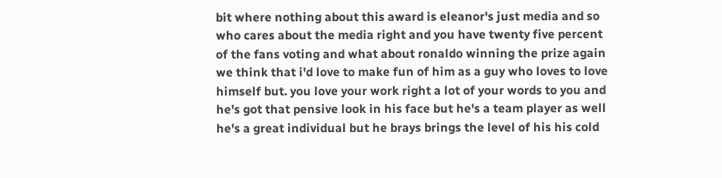bit where nothing about this award is eleanor's just media and so who cares about the media right and you have twenty five percent of the fans voting and what about ronaldo winning the prize again we think that i'd love to make fun of him as a guy who loves to love himself but. you love your work right a lot of your words to you and he's got that pensive look in his face but he's a team player as well he's a great individual but he brays brings the level of his his cold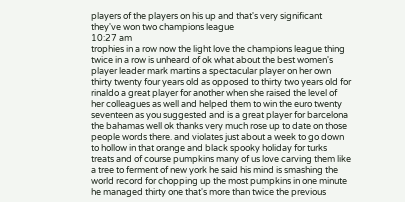players of the players on his up and that's very significant they've won two champions league
10:27 am
trophies in a row now the light love the champions league thing twice in a row is unheard of ok what about the best women's player leader mark martins a spectacular player on her own thirty twenty four years old as opposed to thirty two years old for rinaldo a great player for another when she raised the level of her colleagues as well and helped them to win the euro twenty seventeen as you suggested and is a great player for barcelona the bahamas well ok thanks very much rose up to date on those people words there. and violates just about a week to go down to hollow in that orange and black spooky holiday for turks treats and of course pumpkins many of us love carving them like a tree to ferment of new york he said his mind is smashing the world record for chopping up the most pumpkins in one minute he managed thirty one that's more than twice the previous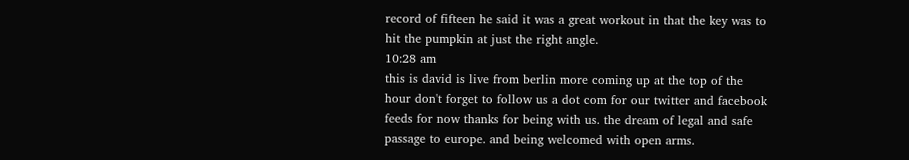record of fifteen he said it was a great workout in that the key was to hit the pumpkin at just the right angle.
10:28 am
this is david is live from berlin more coming up at the top of the hour don't forget to follow us a dot com for our twitter and facebook feeds for now thanks for being with us. the dream of legal and safe passage to europe. and being welcomed with open arms.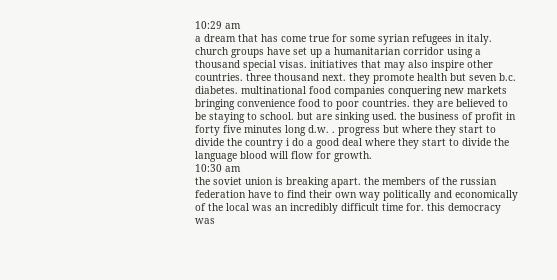10:29 am
a dream that has come true for some syrian refugees in italy. church groups have set up a humanitarian corridor using a thousand special visas. initiatives that may also inspire other countries. three thousand next. they promote health but seven b.c. diabetes. multinational food companies conquering new markets bringing convenience food to poor countries. they are believed to be staying to school. but are sinking used. the business of profit in forty five minutes long d.w. . progress but where they start to divide the country i do a good deal where they start to divide the language blood will flow for growth.
10:30 am
the soviet union is breaking apart. the members of the russian federation have to find their own way politically and economically of the local was an incredibly difficult time for. this democracy was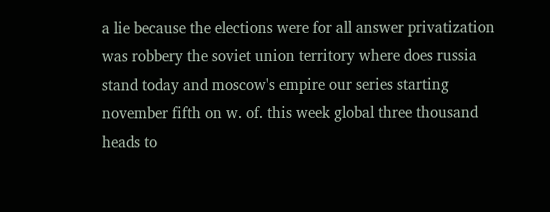a lie because the elections were for all answer privatization was robbery the soviet union territory where does russia stand today and moscow's empire our series starting november fifth on w. of. this week global three thousand heads to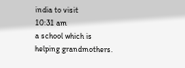india to visit
10:31 am
a school which is helping grandmothers.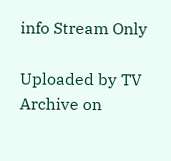info Stream Only

Uploaded by TV Archive on